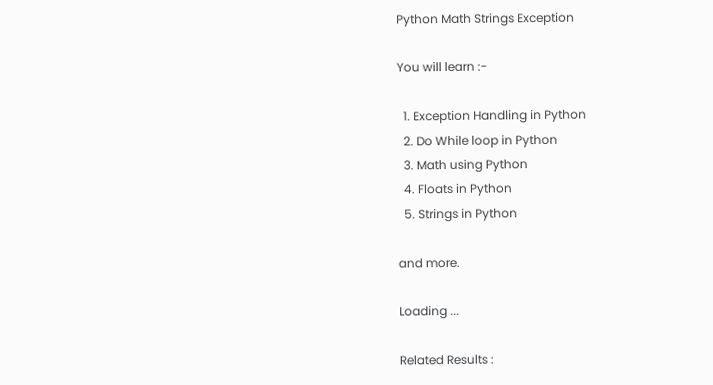Python Math Strings Exception

You will learn :-

  1. Exception Handling in Python
  2. Do While loop in Python
  3. Math using Python
  4. Floats in Python
  5. Strings in Python

and more.

Loading ...

Related Results :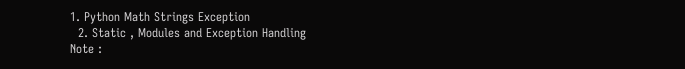1. Python Math Strings Exception
  2. Static , Modules and Exception Handling
Note :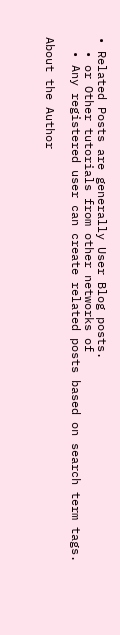• Related Posts are generally User Blog posts.
  • or Other tutorials from other networks of
  • Any registered user can create related posts based on search term tags.

About the Author